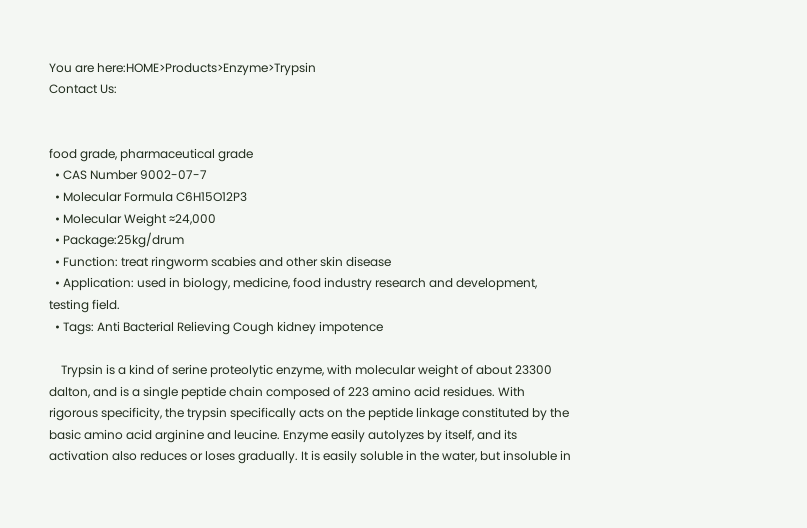You are here:HOME>Products>Enzyme>Trypsin
Contact Us:


food grade, pharmaceutical grade
  • CAS Number 9002-07-7
  • Molecular Formula C6H15O12P3
  • Molecular Weight ≈24,000
  • Package:25kg/drum
  • Function: treat ringworm scabies and other skin disease
  • Application: used in biology, medicine, food industry research and development, testing field.
  • Tags: Anti Bacterial Relieving Cough kidney impotence

    Trypsin is a kind of serine proteolytic enzyme, with molecular weight of about 23300 dalton, and is a single peptide chain composed of 223 amino acid residues. With rigorous specificity, the trypsin specifically acts on the peptide linkage constituted by the basic amino acid arginine and leucine. Enzyme easily autolyzes by itself, and its activation also reduces or loses gradually. It is easily soluble in the water, but insoluble in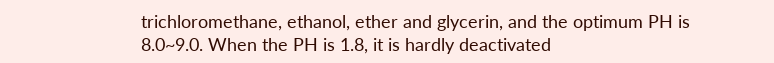trichloromethane, ethanol, ether and glycerin, and the optimum PH is 8.0~9.0. When the PH is 1.8, it is hardly deactivated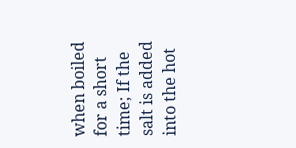when boiled for a short time; If the salt is added into the hot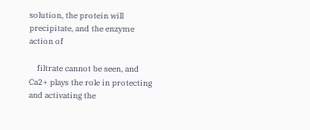solution, the protein will precipitate, and the enzyme action of

    filtrate cannot be seen, and Ca2+ plays the role in protecting and activating the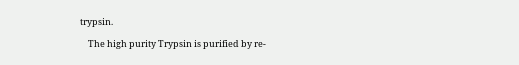trypsin.

    The high purity Trypsin is purified by re-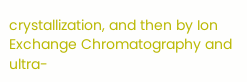crystallization, and then by Ion Exchange Chromatography and ultra-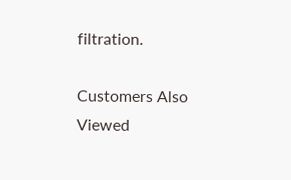filtration.

Customers Also Viewed